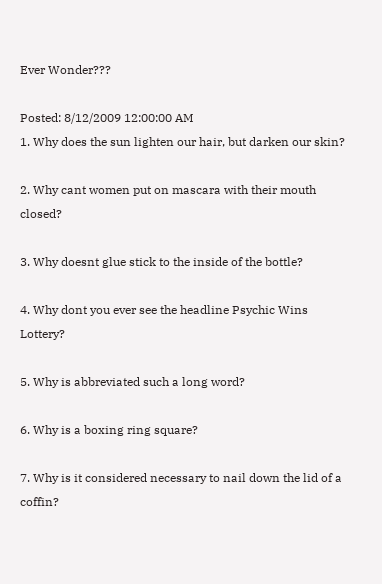Ever Wonder???

Posted: 8/12/2009 12:00:00 AM
1. Why does the sun lighten our hair, but darken our skin?

2. Why cant women put on mascara with their mouth closed?

3. Why doesnt glue stick to the inside of the bottle?

4. Why dont you ever see the headline Psychic Wins Lottery?

5. Why is abbreviated such a long word?

6. Why is a boxing ring square?

7. Why is it considered necessary to nail down the lid of a coffin?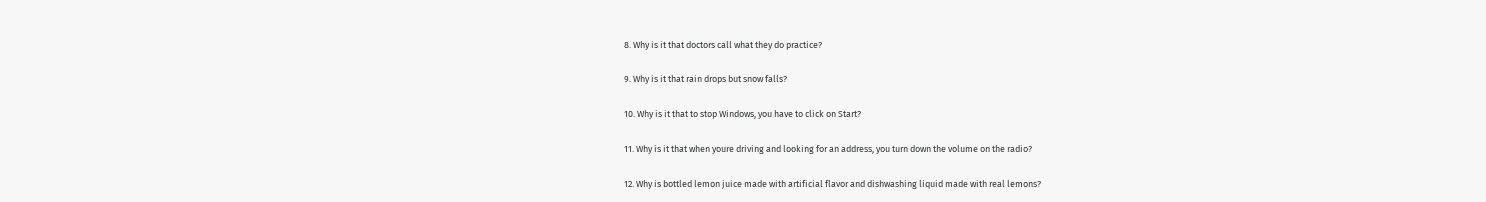8. Why is it that doctors call what they do practice?

9. Why is it that rain drops but snow falls?

10. Why is it that to stop Windows, you have to click on Start?

11. Why is it that when youre driving and looking for an address, you turn down the volume on the radio?

12. Why is bottled lemon juice made with artificial flavor and dishwashing liquid made with real lemons?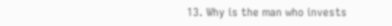13. Why is the man who invests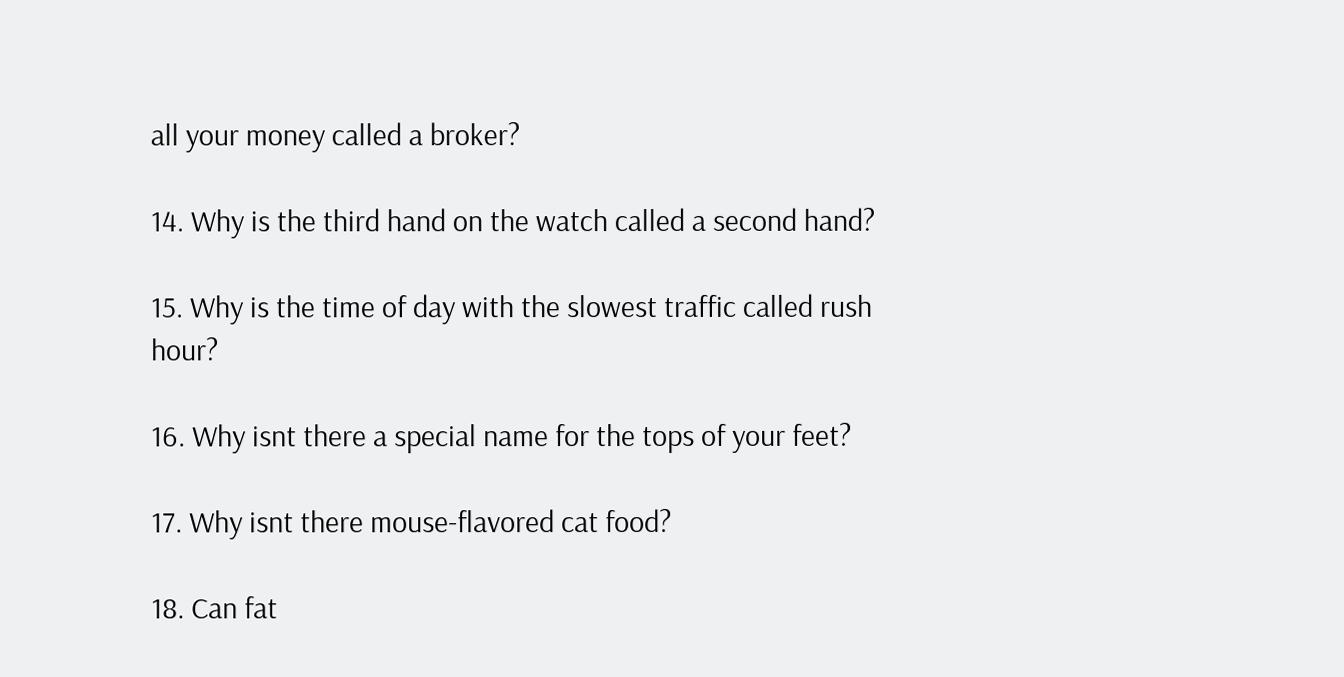all your money called a broker?

14. Why is the third hand on the watch called a second hand?

15. Why is the time of day with the slowest traffic called rush hour?

16. Why isnt there a special name for the tops of your feet?

17. Why isnt there mouse-flavored cat food?

18. Can fat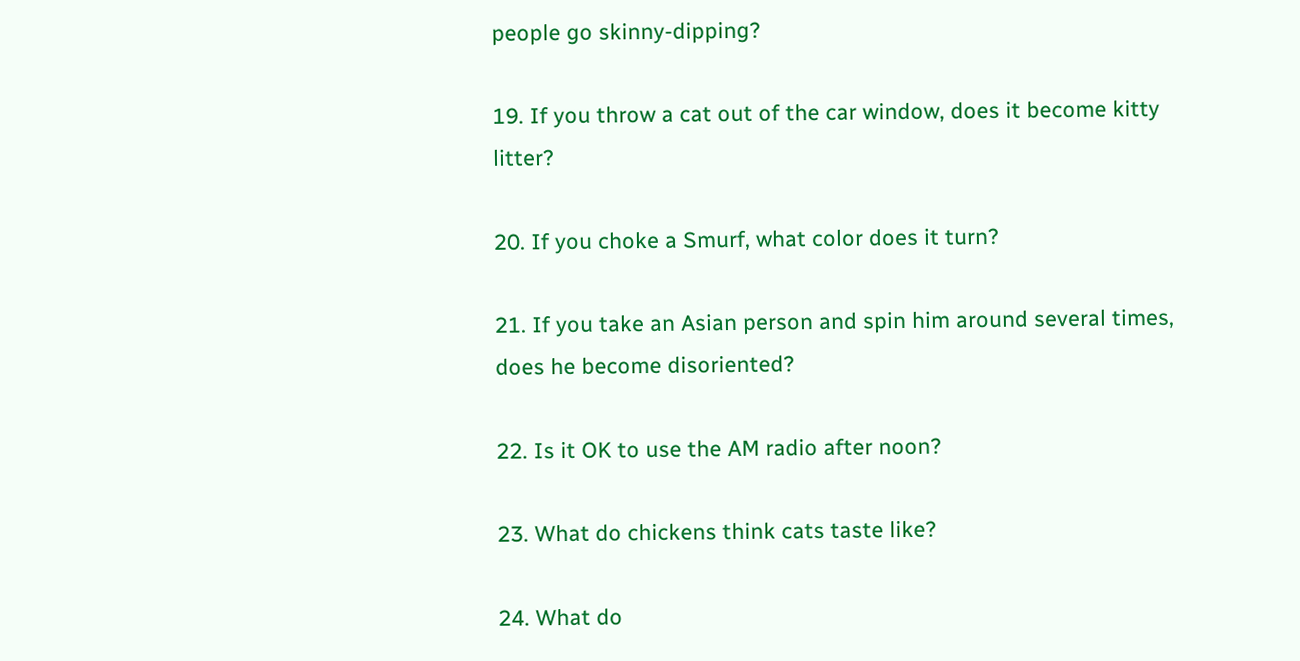people go skinny-dipping?

19. If you throw a cat out of the car window, does it become kitty litter?

20. If you choke a Smurf, what color does it turn?

21. If you take an Asian person and spin him around several times, does he become disoriented?

22. Is it OK to use the AM radio after noon?

23. What do chickens think cats taste like?

24. What do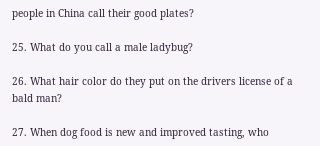people in China call their good plates?

25. What do you call a male ladybug?

26. What hair color do they put on the drivers license of a bald man?

27. When dog food is new and improved tasting, who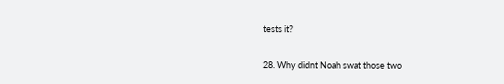tests it?

28. Why didnt Noah swat those two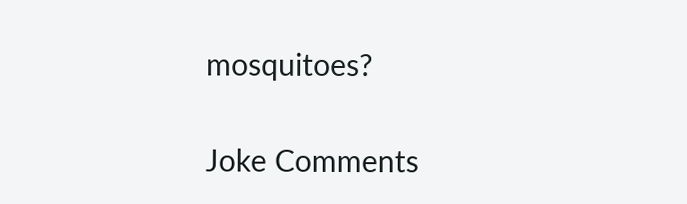mosquitoes?

Joke Comments